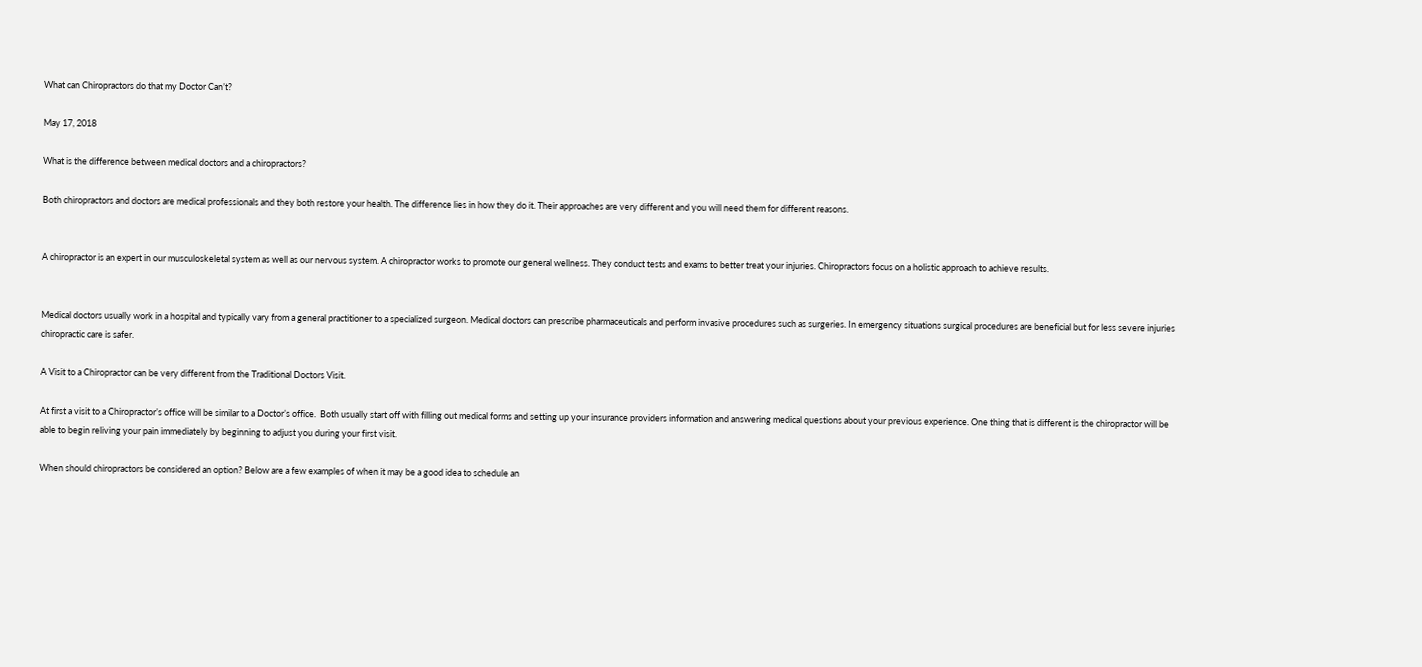What can Chiropractors do that my Doctor Can’t?

May 17, 2018

What is the difference between medical doctors and a chiropractors?

Both chiropractors and doctors are medical professionals and they both restore your health. The difference lies in how they do it. Their approaches are very different and you will need them for different reasons.


A chiropractor is an expert in our musculoskeletal system as well as our nervous system. A chiropractor works to promote our general wellness. They conduct tests and exams to better treat your injuries. Chiropractors focus on a holistic approach to achieve results.


Medical doctors usually work in a hospital and typically vary from a general practitioner to a specialized surgeon. Medical doctors can prescribe pharmaceuticals and perform invasive procedures such as surgeries. In emergency situations surgical procedures are beneficial but for less severe injuries chiropractic care is safer.

A Visit to a Chiropractor can be very different from the Traditional Doctors Visit.

At first a visit to a Chiropractor’s office will be similar to a Doctor’s office.  Both usually start off with filling out medical forms and setting up your insurance providers information and answering medical questions about your previous experience. One thing that is different is the chiropractor will be able to begin reliving your pain immediately by beginning to adjust you during your first visit.

When should chiropractors be considered an option? Below are a few examples of when it may be a good idea to schedule an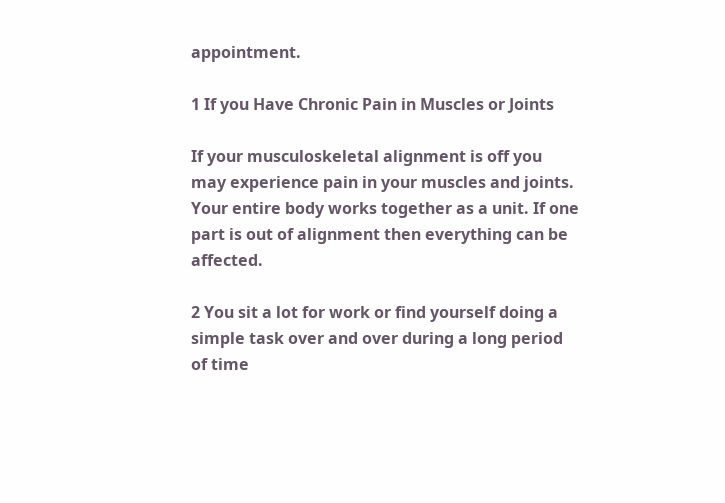appointment.

1 If you Have Chronic Pain in Muscles or Joints

If your musculoskeletal alignment is off you may experience pain in your muscles and joints. Your entire body works together as a unit. If one part is out of alignment then everything can be affected.

2 You sit a lot for work or find yourself doing a simple task over and over during a long period of time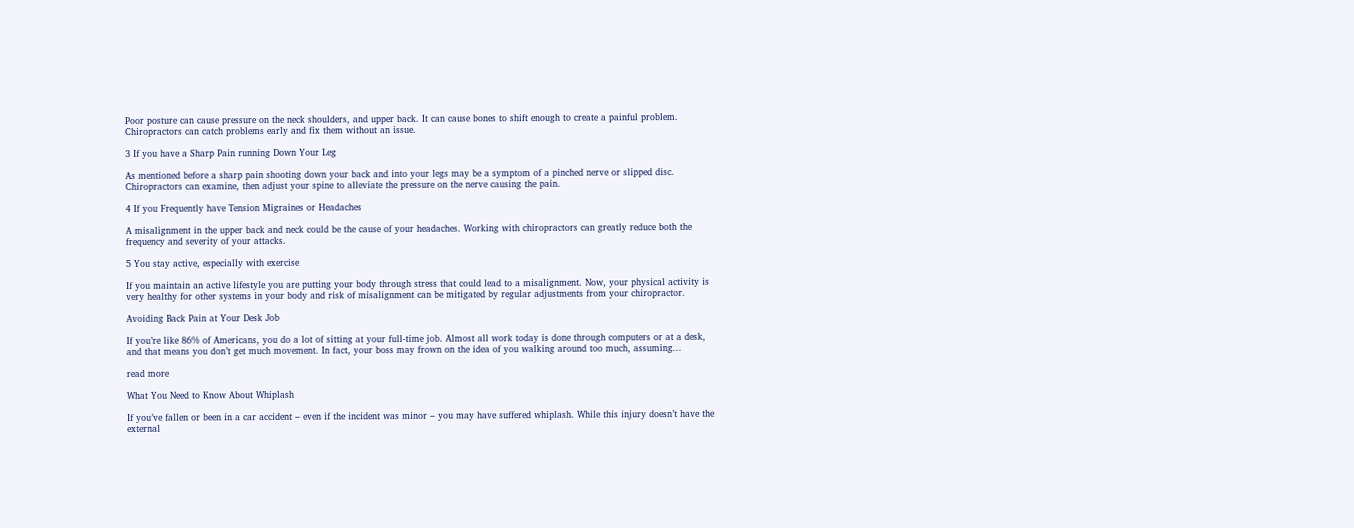Poor posture can cause pressure on the neck shoulders, and upper back. It can cause bones to shift enough to create a painful problem. Chiropractors can catch problems early and fix them without an issue.

3 If you have a Sharp Pain running Down Your Leg

As mentioned before a sharp pain shooting down your back and into your legs may be a symptom of a pinched nerve or slipped disc. Chiropractors can examine, then adjust your spine to alleviate the pressure on the nerve causing the pain.

4 If you Frequently have Tension Migraines or Headaches

A misalignment in the upper back and neck could be the cause of your headaches. Working with chiropractors can greatly reduce both the frequency and severity of your attacks.

5 You stay active, especially with exercise

If you maintain an active lifestyle you are putting your body through stress that could lead to a misalignment. Now, your physical activity is very healthy for other systems in your body and risk of misalignment can be mitigated by regular adjustments from your chiropractor.

Avoiding Back Pain at Your Desk Job

If you’re like 86% of Americans, you do a lot of sitting at your full-time job. Almost all work today is done through computers or at a desk, and that means you don’t get much movement. In fact, your boss may frown on the idea of you walking around too much, assuming...

read more

What You Need to Know About Whiplash

If you’ve fallen or been in a car accident – even if the incident was minor – you may have suffered whiplash. While this injury doesn’t have the external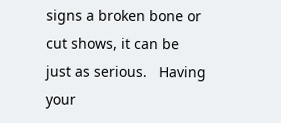signs a broken bone or cut shows, it can be just as serious.   Having your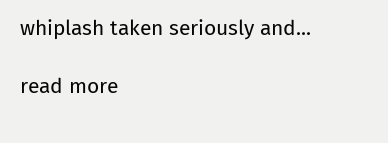whiplash taken seriously and...

read more